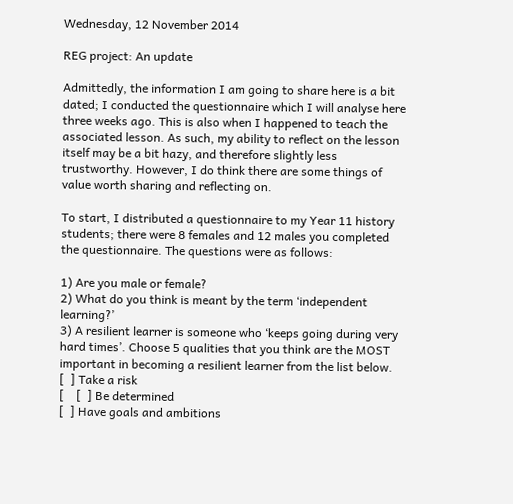Wednesday, 12 November 2014

REG project: An update

Admittedly, the information I am going to share here is a bit dated; I conducted the questionnaire which I will analyse here three weeks ago. This is also when I happened to teach the associated lesson. As such, my ability to reflect on the lesson itself may be a bit hazy, and therefore slightly less trustworthy. However, I do think there are some things of value worth sharing and reflecting on.

To start, I distributed a questionnaire to my Year 11 history students; there were 8 females and 12 males you completed the questionnaire. The questions were as follows:

1) Are you male or female?
2) What do you think is meant by the term ‘independent learning?’
3) A resilient learner is someone who ‘keeps going during very hard times’. Choose 5 qualities that you think are the MOST important in becoming a resilient learner from the list below.
[  ] Take a risk
[    [  ] Be determined
[  ] Have goals and ambitions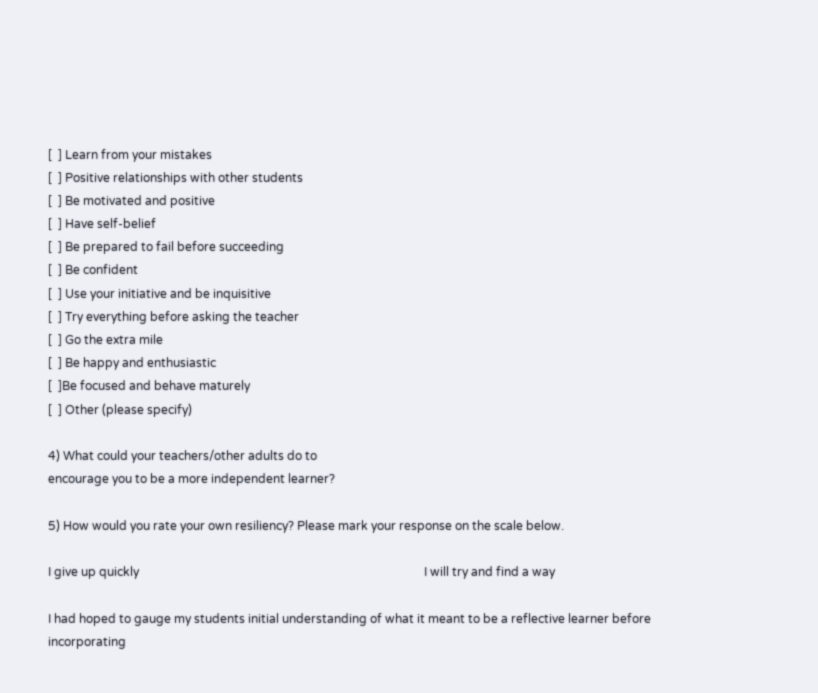[  ] Learn from your mistakes
[  ] Positive relationships with other students
[  ] Be motivated and positive
[  ] Have self-belief
[  ] Be prepared to fail before succeeding
[  ] Be confident
[  ] Use your initiative and be inquisitive
[  ] Try everything before asking the teacher
[  ] Go the extra mile
[  ] Be happy and enthusiastic
[  ]Be focused and behave maturely
[  ] Other (please specify)

4) What could your teachers/other adults do to
encourage you to be a more independent learner?

5) How would you rate your own resiliency? Please mark your response on the scale below.

I give up quickly                                                                                               I will try and find a way

I had hoped to gauge my students initial understanding of what it meant to be a reflective learner before incorporating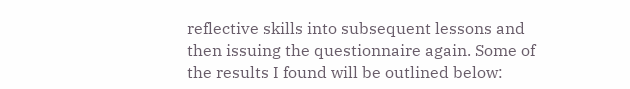reflective skills into subsequent lessons and then issuing the questionnaire again. Some of the results I found will be outlined below: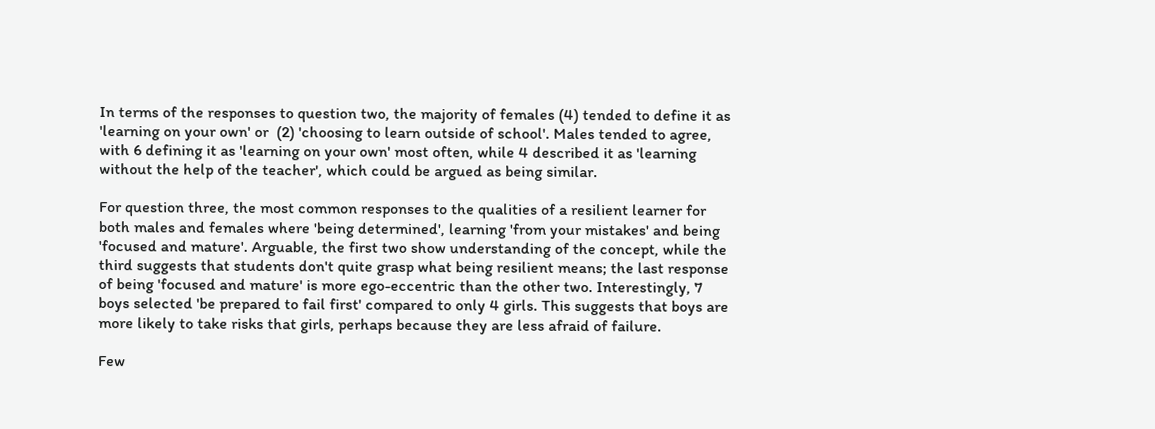In terms of the responses to question two, the majority of females (4) tended to define it as 'learning on your own' or  (2) 'choosing to learn outside of school'. Males tended to agree, with 6 defining it as 'learning on your own' most often, while 4 described it as 'learning without the help of the teacher', which could be argued as being similar.

For question three, the most common responses to the qualities of a resilient learner for both males and females where 'being determined', learning 'from your mistakes' and being 'focused and mature'. Arguable, the first two show understanding of the concept, while the third suggests that students don't quite grasp what being resilient means; the last response of being 'focused and mature' is more ego-eccentric than the other two. Interestingly, 7 boys selected 'be prepared to fail first' compared to only 4 girls. This suggests that boys are more likely to take risks that girls, perhaps because they are less afraid of failure.

Few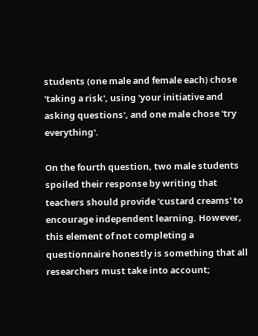students (one male and female each) chose 'taking a risk', using 'your initiative and asking questions', and one male chose 'try everything'.

On the fourth question, two male students spoiled their response by writing that teachers should provide 'custard creams' to encourage independent learning. However, this element of not completing a questionnaire honestly is something that all researchers must take into account;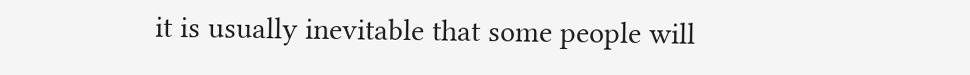it is usually inevitable that some people will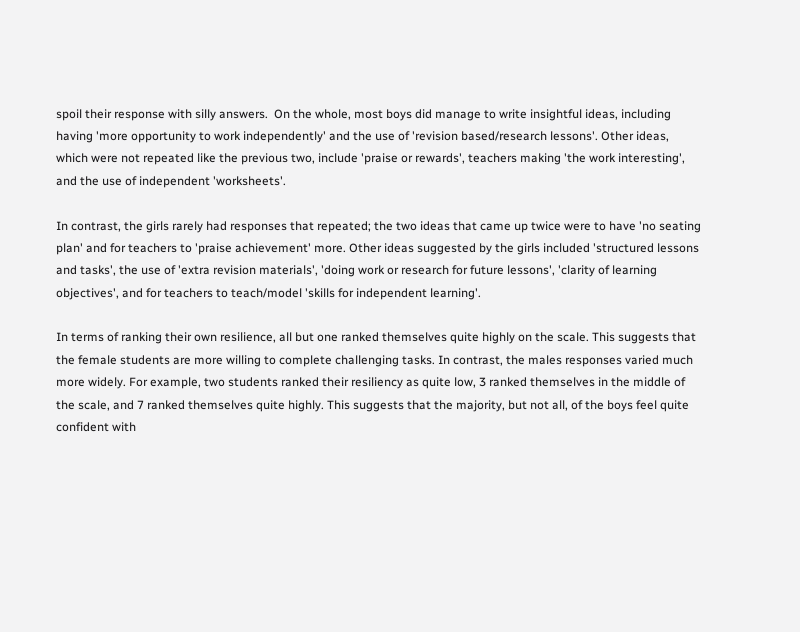spoil their response with silly answers.  On the whole, most boys did manage to write insightful ideas, including having 'more opportunity to work independently' and the use of 'revision based/research lessons'. Other ideas, which were not repeated like the previous two, include 'praise or rewards', teachers making 'the work interesting', and the use of independent 'worksheets'.

In contrast, the girls rarely had responses that repeated; the two ideas that came up twice were to have 'no seating plan' and for teachers to 'praise achievement' more. Other ideas suggested by the girls included 'structured lessons and tasks', the use of 'extra revision materials', 'doing work or research for future lessons', 'clarity of learning objectives', and for teachers to teach/model 'skills for independent learning'.

In terms of ranking their own resilience, all but one ranked themselves quite highly on the scale. This suggests that the female students are more willing to complete challenging tasks. In contrast, the males responses varied much more widely. For example, two students ranked their resiliency as quite low, 3 ranked themselves in the middle of the scale, and 7 ranked themselves quite highly. This suggests that the majority, but not all, of the boys feel quite confident with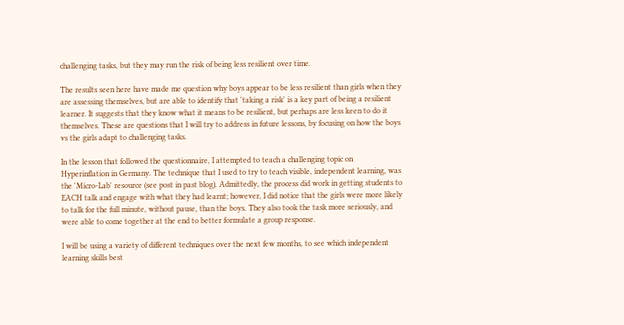challenging tasks, but they may run the risk of being less resilient over time.

The results seen here have made me question why boys appear to be less resilient than girls when they are assessing themselves, but are able to identify that 'taking a risk' is a key part of being a resilient learner. It suggests that they know what it means to be resilient, but perhaps are less keen to do it themselves. These are questions that I will try to address in future lessons, by focusing on how the boys vs the girls adapt to challenging tasks.

In the lesson that followed the questionnaire, I attempted to teach a challenging topic on Hyperinflation in Germany. The technique that I used to try to teach visible, independent learning, was the 'Micro-Lab' resource (see post in past blog). Admittedly, the process did work in getting students to EACH talk and engage with what they had learnt; however, I did notice that the girls were more likely to talk for the full minute, without pause, than the boys. They also took the task more seriously, and were able to come together at the end to better formulate a group response.

I will be using a variety of different techniques over the next few months, to see which independent learning skills best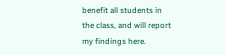benefit all students in the class, and will report my findings here.